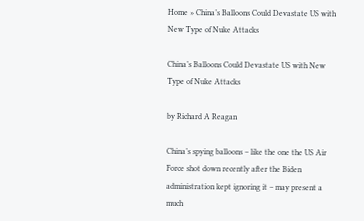Home » China’s Balloons Could Devastate US with New Type of Nuke Attacks

China’s Balloons Could Devastate US with New Type of Nuke Attacks

by Richard A Reagan

China’s spying balloons – like the one the US Air Force shot down recently after the Biden administration kept ignoring it – may present a much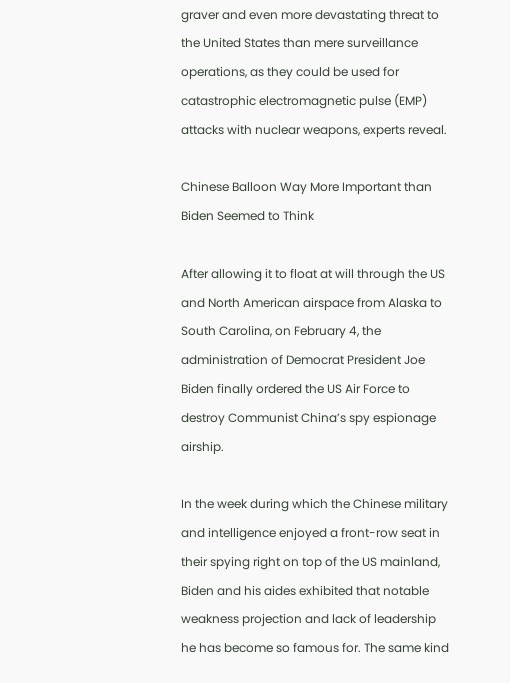graver and even more devastating threat to the United States than mere surveillance operations, as they could be used for catastrophic electromagnetic pulse (EMP) attacks with nuclear weapons, experts reveal.

Chinese Balloon Way More Important than Biden Seemed to Think

After allowing it to float at will through the US and North American airspace from Alaska to South Carolina, on February 4, the administration of Democrat President Joe Biden finally ordered the US Air Force to destroy Communist China’s spy espionage airship.

In the week during which the Chinese military and intelligence enjoyed a front-row seat in their spying right on top of the US mainland, Biden and his aides exhibited that notable weakness projection and lack of leadership he has become so famous for. The same kind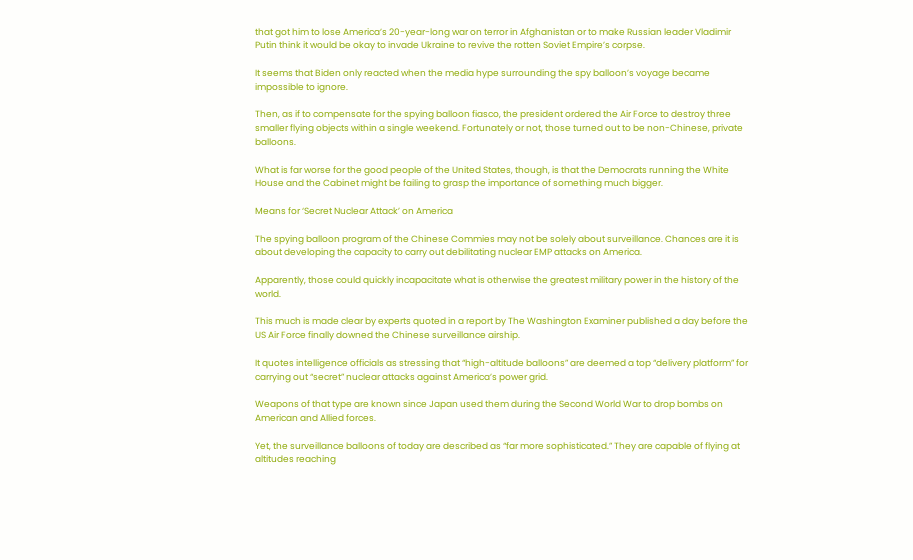that got him to lose America’s 20-year-long war on terror in Afghanistan or to make Russian leader Vladimir Putin think it would be okay to invade Ukraine to revive the rotten Soviet Empire’s corpse.

It seems that Biden only reacted when the media hype surrounding the spy balloon’s voyage became impossible to ignore.

Then, as if to compensate for the spying balloon fiasco, the president ordered the Air Force to destroy three smaller flying objects within a single weekend. Fortunately or not, those turned out to be non-Chinese, private balloons.

What is far worse for the good people of the United States, though, is that the Democrats running the White House and the Cabinet might be failing to grasp the importance of something much bigger.

Means for ‘Secret Nuclear Attack’ on America

The spying balloon program of the Chinese Commies may not be solely about surveillance. Chances are it is about developing the capacity to carry out debilitating nuclear EMP attacks on America.

Apparently, those could quickly incapacitate what is otherwise the greatest military power in the history of the world.

This much is made clear by experts quoted in a report by The Washington Examiner published a day before the US Air Force finally downed the Chinese surveillance airship.

It quotes intelligence officials as stressing that “high-altitude balloons” are deemed a top “delivery platform” for carrying out “secret” nuclear attacks against America’s power grid.

Weapons of that type are known since Japan used them during the Second World War to drop bombs on American and Allied forces.

Yet, the surveillance balloons of today are described as “far more sophisticated.” They are capable of flying at altitudes reaching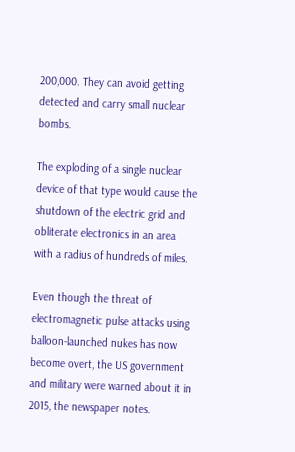200,000. They can avoid getting detected and carry small nuclear bombs.

The exploding of a single nuclear device of that type would cause the shutdown of the electric grid and obliterate electronics in an area with a radius of hundreds of miles.

Even though the threat of electromagnetic pulse attacks using balloon-launched nukes has now become overt, the US government and military were warned about it in 2015, the newspaper notes.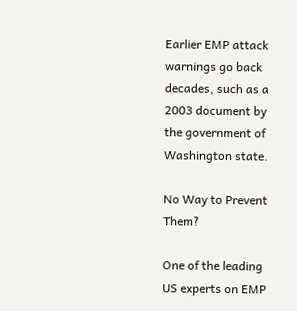Earlier EMP attack warnings go back decades, such as a 2003 document by the government of Washington state.

No Way to Prevent Them?

One of the leading US experts on EMP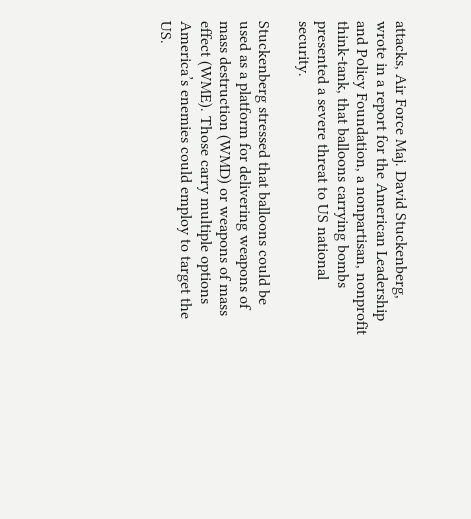attacks, Air Force Maj. David Stuckenberg, wrote in a report for the American Leadership and Policy Foundation, a nonpartisan, nonprofit think-tank, that balloons carrying bombs presented a severe threat to US national security.

Stuckenberg stressed that balloons could be used as a platform for delivering weapons of mass destruction (WMD) or weapons of mass effect (WME). Those carry multiple options America’s enemies could employ to target the US.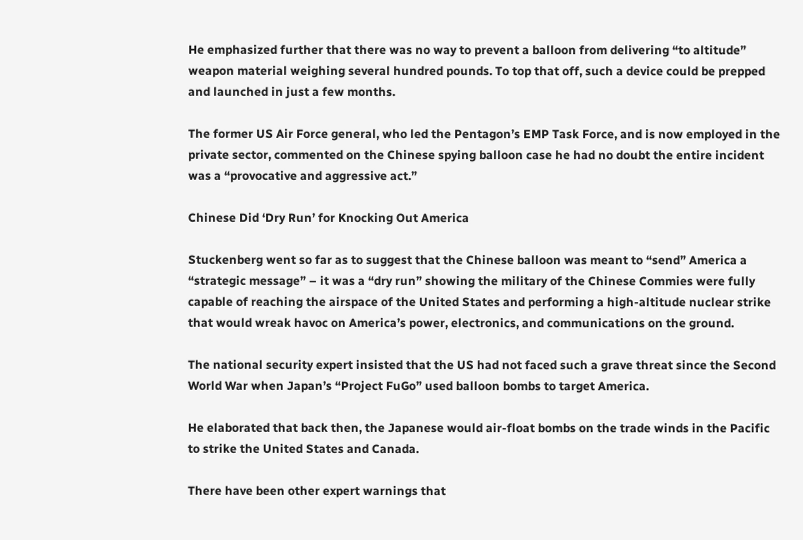He emphasized further that there was no way to prevent a balloon from delivering “to altitude” weapon material weighing several hundred pounds. To top that off, such a device could be prepped and launched in just a few months.

The former US Air Force general, who led the Pentagon’s EMP Task Force, and is now employed in the private sector, commented on the Chinese spying balloon case he had no doubt the entire incident was a “provocative and aggressive act.”

Chinese Did ‘Dry Run’ for Knocking Out America

Stuckenberg went so far as to suggest that the Chinese balloon was meant to “send” America a “strategic message” – it was a “dry run” showing the military of the Chinese Commies were fully capable of reaching the airspace of the United States and performing a high-altitude nuclear strike that would wreak havoc on America’s power, electronics, and communications on the ground.

The national security expert insisted that the US had not faced such a grave threat since the Second World War when Japan’s “Project FuGo” used balloon bombs to target America.

He elaborated that back then, the Japanese would air-float bombs on the trade winds in the Pacific to strike the United States and Canada.

There have been other expert warnings that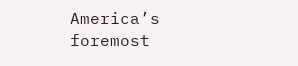America’s foremost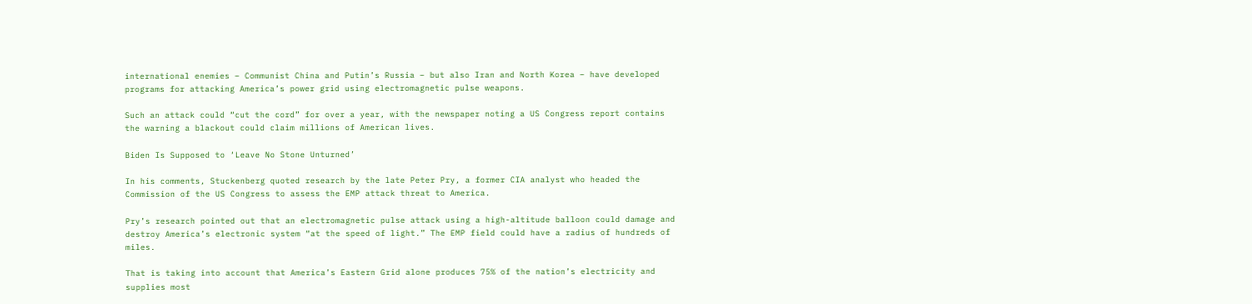international enemies – Communist China and Putin’s Russia – but also Iran and North Korea – have developed programs for attacking America’s power grid using electromagnetic pulse weapons.

Such an attack could “cut the cord” for over a year, with the newspaper noting a US Congress report contains the warning a blackout could claim millions of American lives.

Biden Is Supposed to ‘Leave No Stone Unturned’

In his comments, Stuckenberg quoted research by the late Peter Pry, a former CIA analyst who headed the Commission of the US Congress to assess the EMP attack threat to America.

Pry’s research pointed out that an electromagnetic pulse attack using a high-altitude balloon could damage and destroy America’s electronic system “at the speed of light.” The EMP field could have a radius of hundreds of miles.

That is taking into account that America’s Eastern Grid alone produces 75% of the nation’s electricity and supplies most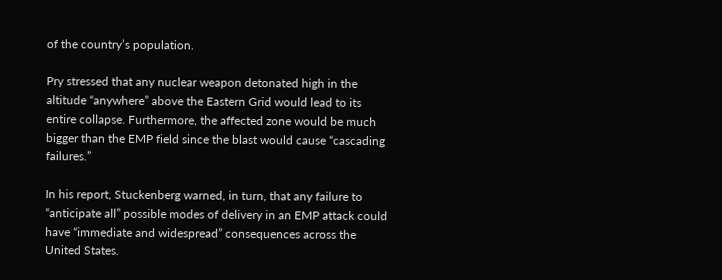of the country’s population.

Pry stressed that any nuclear weapon detonated high in the altitude “anywhere” above the Eastern Grid would lead to its entire collapse. Furthermore, the affected zone would be much bigger than the EMP field since the blast would cause “cascading failures.”

In his report, Stuckenberg warned, in turn, that any failure to “anticipate all” possible modes of delivery in an EMP attack could have “immediate and widespread” consequences across the United States.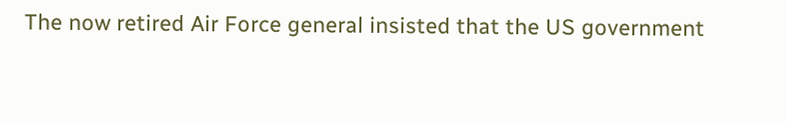The now retired Air Force general insisted that the US government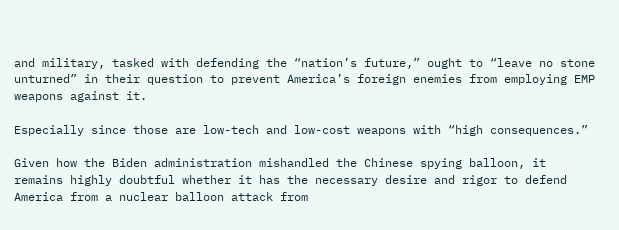and military, tasked with defending the “nation’s future,” ought to “leave no stone unturned” in their question to prevent America’s foreign enemies from employing EMP weapons against it.

Especially since those are low-tech and low-cost weapons with “high consequences.”

Given how the Biden administration mishandled the Chinese spying balloon, it remains highly doubtful whether it has the necessary desire and rigor to defend America from a nuclear balloon attack from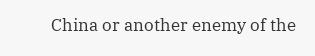China or another enemy of the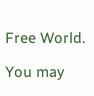Free World.

You may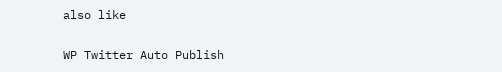also like

WP Twitter Auto Publish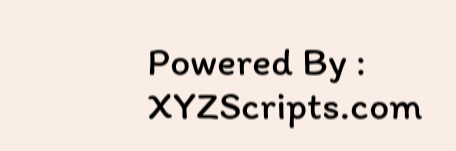Powered By : XYZScripts.com